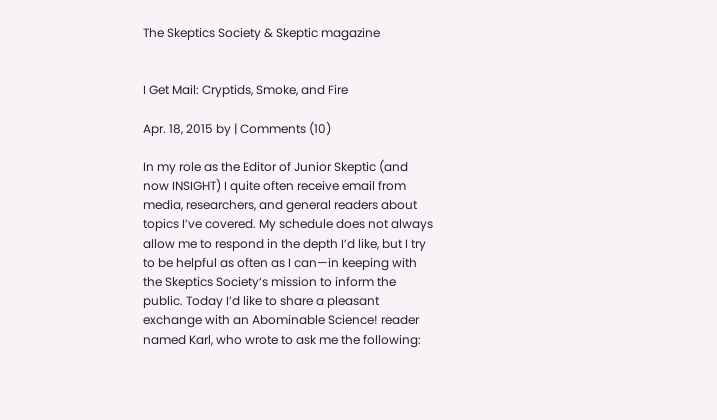The Skeptics Society & Skeptic magazine


I Get Mail: Cryptids, Smoke, and Fire

Apr. 18, 2015 by | Comments (10)

In my role as the Editor of Junior Skeptic (and now INSIGHT) I quite often receive email from media, researchers, and general readers about topics I’ve covered. My schedule does not always allow me to respond in the depth I’d like, but I try to be helpful as often as I can—in keeping with the Skeptics Society‘s mission to inform the public. Today I’d like to share a pleasant exchange with an Abominable Science! reader named Karl, who wrote to ask me the following: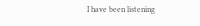I have been listening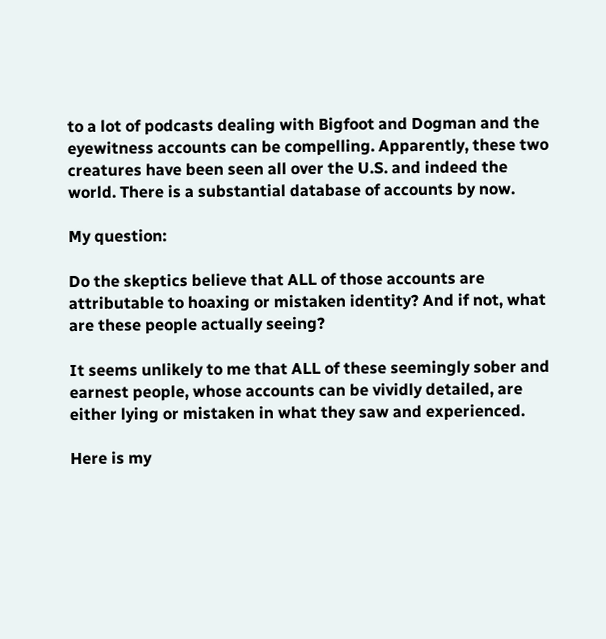to a lot of podcasts dealing with Bigfoot and Dogman and the eyewitness accounts can be compelling. Apparently, these two creatures have been seen all over the U.S. and indeed the world. There is a substantial database of accounts by now.

My question:

Do the skeptics believe that ALL of those accounts are attributable to hoaxing or mistaken identity? And if not, what are these people actually seeing?

It seems unlikely to me that ALL of these seemingly sober and earnest people, whose accounts can be vividly detailed, are either lying or mistaken in what they saw and experienced.

Here is my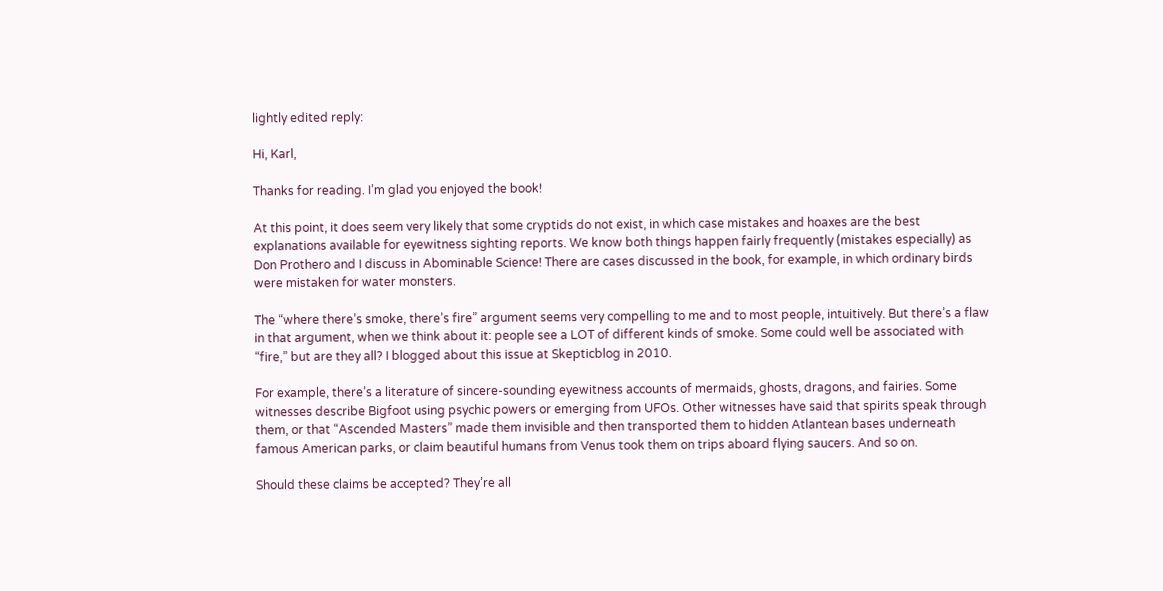lightly edited reply:

Hi, Karl,

Thanks for reading. I’m glad you enjoyed the book!

At this point, it does seem very likely that some cryptids do not exist, in which case mistakes and hoaxes are the best explanations available for eyewitness sighting reports. We know both things happen fairly frequently (mistakes especially) as Don Prothero and I discuss in Abominable Science! There are cases discussed in the book, for example, in which ordinary birds were mistaken for water monsters.

The “where there’s smoke, there’s fire” argument seems very compelling to me and to most people, intuitively. But there’s a flaw in that argument, when we think about it: people see a LOT of different kinds of smoke. Some could well be associated with “fire,” but are they all? I blogged about this issue at Skepticblog in 2010.

For example, there’s a literature of sincere-sounding eyewitness accounts of mermaids, ghosts, dragons, and fairies. Some witnesses describe Bigfoot using psychic powers or emerging from UFOs. Other witnesses have said that spirits speak through them, or that “Ascended Masters” made them invisible and then transported them to hidden Atlantean bases underneath famous American parks, or claim beautiful humans from Venus took them on trips aboard flying saucers. And so on.

Should these claims be accepted? They’re all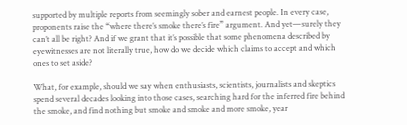supported by multiple reports from seemingly sober and earnest people. In every case, proponents raise the “where there’s smoke there’s fire” argument. And yet—surely they can’t all be right? And if we grant that it’s possible that some phenomena described by eyewitnesses are not literally true, how do we decide which claims to accept and which ones to set aside?

What, for example, should we say when enthusiasts, scientists, journalists and skeptics spend several decades looking into those cases, searching hard for the inferred fire behind the smoke, and find nothing but smoke and smoke and more smoke, year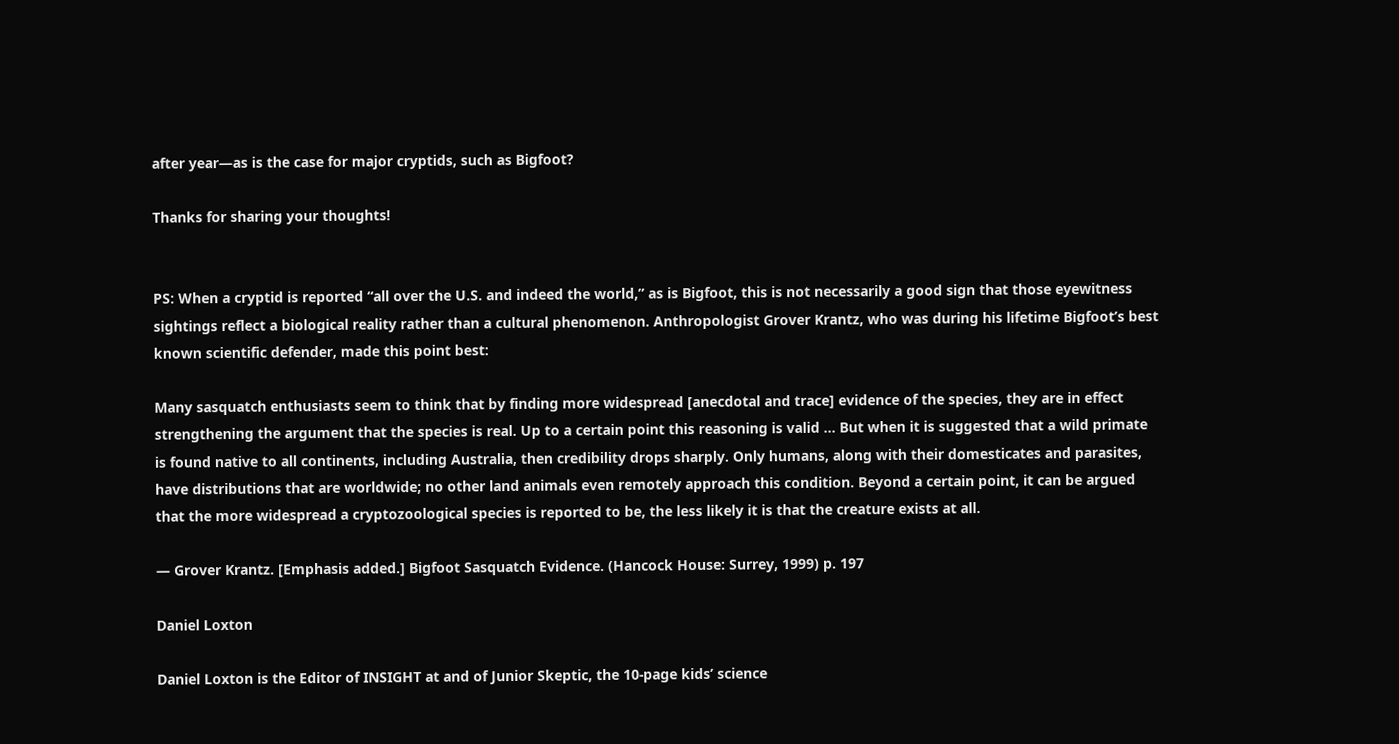after year—as is the case for major cryptids, such as Bigfoot?

Thanks for sharing your thoughts!


PS: When a cryptid is reported “all over the U.S. and indeed the world,” as is Bigfoot, this is not necessarily a good sign that those eyewitness sightings reflect a biological reality rather than a cultural phenomenon. Anthropologist Grover Krantz, who was during his lifetime Bigfoot’s best known scientific defender, made this point best:

Many sasquatch enthusiasts seem to think that by finding more widespread [anecdotal and trace] evidence of the species, they are in effect strengthening the argument that the species is real. Up to a certain point this reasoning is valid … But when it is suggested that a wild primate is found native to all continents, including Australia, then credibility drops sharply. Only humans, along with their domesticates and parasites, have distributions that are worldwide; no other land animals even remotely approach this condition. Beyond a certain point, it can be argued that the more widespread a cryptozoological species is reported to be, the less likely it is that the creature exists at all.

— Grover Krantz. [Emphasis added.] Bigfoot Sasquatch Evidence. (Hancock House: Surrey, 1999) p. 197

Daniel Loxton

Daniel Loxton is the Editor of INSIGHT at and of Junior Skeptic, the 10-page kids’ science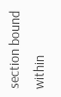section bound within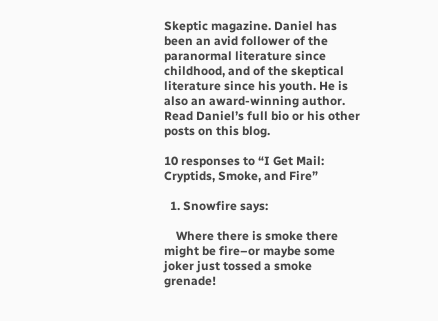Skeptic magazine. Daniel has been an avid follower of the paranormal literature since childhood, and of the skeptical literature since his youth. He is also an award-winning author. Read Daniel’s full bio or his other posts on this blog.

10 responses to “I Get Mail: Cryptids, Smoke, and Fire”

  1. Snowfire says:

    Where there is smoke there might be fire–or maybe some joker just tossed a smoke grenade!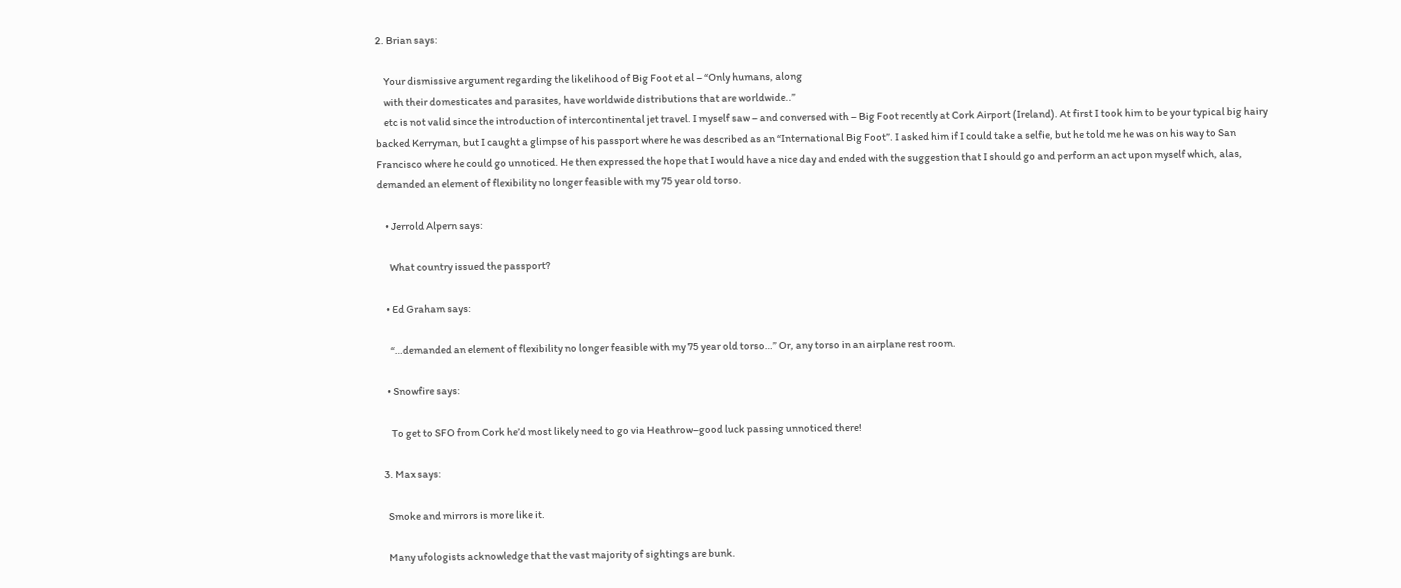2. Brian says:

    Your dismissive argument regarding the likelihood of Big Foot et al – “Only humans, along
    with their domesticates and parasites, have worldwide distributions that are worldwide..”
    etc is not valid since the introduction of intercontinental jet travel. I myself saw – and conversed with – Big Foot recently at Cork Airport (Ireland). At first I took him to be your typical big hairy backed Kerryman, but I caught a glimpse of his passport where he was described as an “International Big Foot”. I asked him if I could take a selfie, but he told me he was on his way to San Francisco where he could go unnoticed. He then expressed the hope that I would have a nice day and ended with the suggestion that I should go and perform an act upon myself which, alas, demanded an element of flexibility no longer feasible with my 75 year old torso.

    • Jerrold Alpern says:

      What country issued the passport?

    • Ed Graham says:

      “…demanded an element of flexibility no longer feasible with my 75 year old torso…” Or, any torso in an airplane rest room.

    • Snowfire says:

      To get to SFO from Cork he’d most likely need to go via Heathrow–good luck passing unnoticed there!

  3. Max says:

    Smoke and mirrors is more like it.

    Many ufologists acknowledge that the vast majority of sightings are bunk.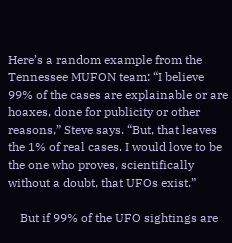Here’s a random example from the Tennessee MUFON team: “I believe 99% of the cases are explainable or are hoaxes, done for publicity or other reasons,” Steve says. “But, that leaves the 1% of real cases. I would love to be the one who proves, scientifically without a doubt, that UFOs exist.”

    But if 99% of the UFO sightings are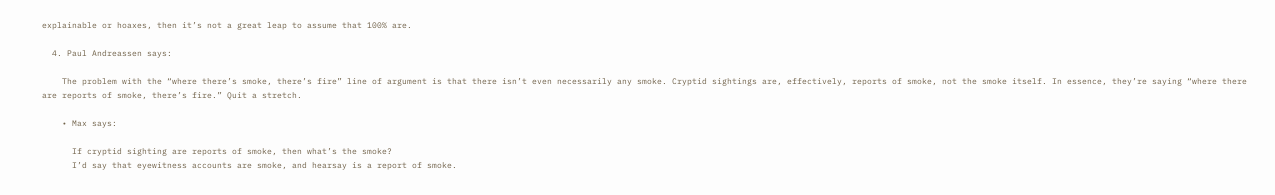explainable or hoaxes, then it’s not a great leap to assume that 100% are.

  4. Paul Andreassen says:

    The problem with the “where there’s smoke, there’s fire” line of argument is that there isn’t even necessarily any smoke. Cryptid sightings are, effectively, reports of smoke, not the smoke itself. In essence, they’re saying “where there are reports of smoke, there’s fire.” Quit a stretch.

    • Max says:

      If cryptid sighting are reports of smoke, then what’s the smoke?
      I’d say that eyewitness accounts are smoke, and hearsay is a report of smoke.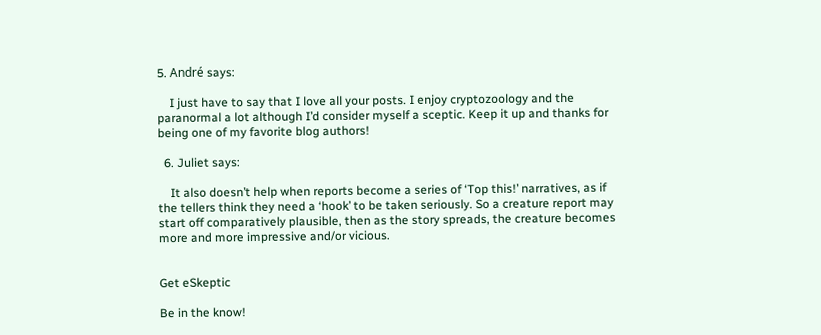5. André says:

    I just have to say that I love all your posts. I enjoy cryptozoology and the paranormal a lot although I’d consider myself a sceptic. Keep it up and thanks for being one of my favorite blog authors!

  6. Juliet says:

    It also doesn’t help when reports become a series of ‘Top this!’ narratives, as if the tellers think they need a ‘hook’ to be taken seriously. So a creature report may start off comparatively plausible, then as the story spreads, the creature becomes more and more impressive and/or vicious.


Get eSkeptic

Be in the know!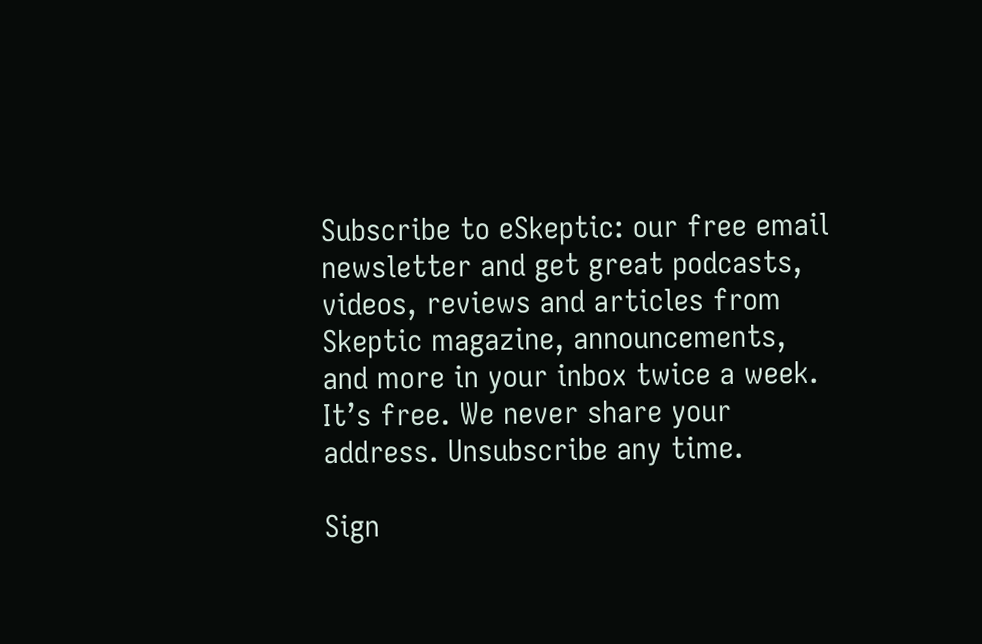Subscribe to eSkeptic: our free email newsletter and get great podcasts, videos, reviews and articles from Skeptic magazine, announcements, and more in your inbox twice a week. It’s free. We never share your address. Unsubscribe any time.

Sign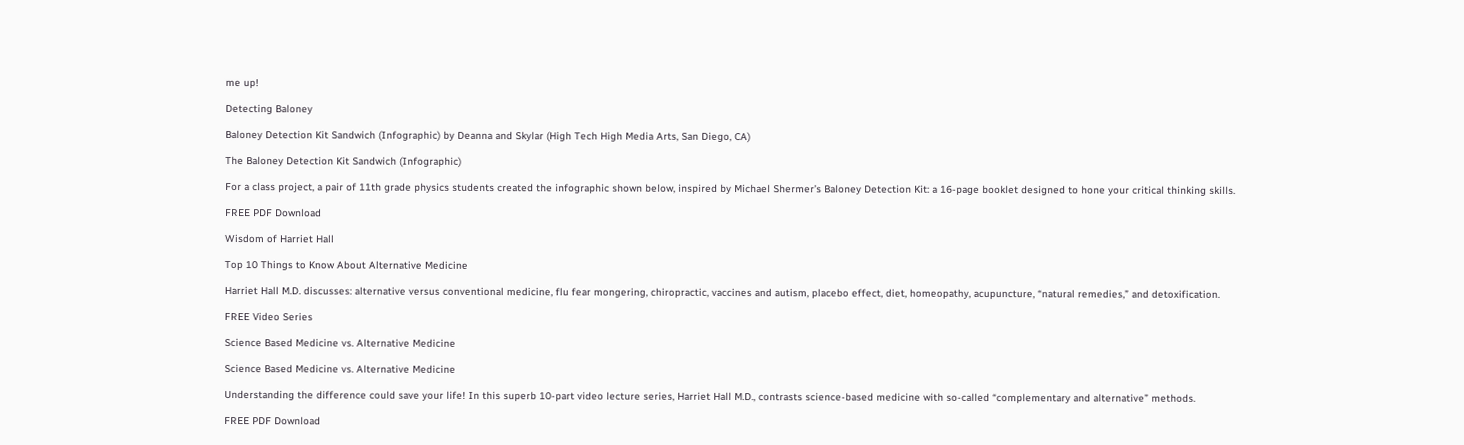me up!

Detecting Baloney

Baloney Detection Kit Sandwich (Infographic) by Deanna and Skylar (High Tech High Media Arts, San Diego, CA)

The Baloney Detection Kit Sandwich (Infographic)

For a class project, a pair of 11th grade physics students created the infographic shown below, inspired by Michael Shermer’s Baloney Detection Kit: a 16-page booklet designed to hone your critical thinking skills.

FREE PDF Download

Wisdom of Harriet Hall

Top 10 Things to Know About Alternative Medicine

Harriet Hall M.D. discusses: alternative versus conventional medicine, flu fear mongering, chiropractic, vaccines and autism, placebo effect, diet, homeopathy, acupuncture, “natural remedies,” and detoxification.

FREE Video Series

Science Based Medicine vs. Alternative Medicine

Science Based Medicine vs. Alternative Medicine

Understanding the difference could save your life! In this superb 10-part video lecture series, Harriet Hall M.D., contrasts science-based medicine with so-called “complementary and alternative” methods.

FREE PDF Download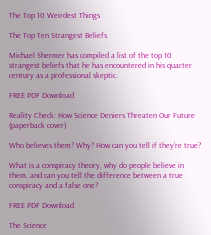The Top 10 Weirdest Things

The Top Ten Strangest Beliefs

Michael Shermer has compiled a list of the top 10 strangest beliefs that he has encountered in his quarter century as a professional skeptic.

FREE PDF Download

Reality Check: How Science Deniers Threaten Our Future (paperback cover)

Who believes them? Why? How can you tell if they’re true?

What is a conspiracy theory, why do people believe in them, and can you tell the difference between a true conspiracy and a false one?

FREE PDF Download

The Science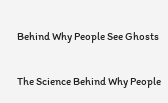Behind Why People See Ghosts

The Science Behind Why People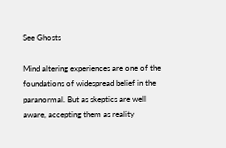See Ghosts

Mind altering experiences are one of the foundations of widespread belief in the paranormal. But as skeptics are well aware, accepting them as reality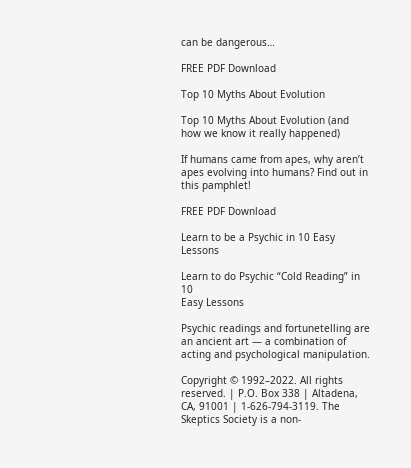can be dangerous…

FREE PDF Download

Top 10 Myths About Evolution

Top 10 Myths About Evolution (and how we know it really happened)

If humans came from apes, why aren’t apes evolving into humans? Find out in this pamphlet!

FREE PDF Download

Learn to be a Psychic in 10 Easy Lessons

Learn to do Psychic “Cold Reading” in 10
Easy Lessons

Psychic readings and fortunetelling are an ancient art — a combination of acting and psychological manipulation.

Copyright © 1992–2022. All rights reserved. | P.O. Box 338 | Altadena, CA, 91001 | 1-626-794-3119. The Skeptics Society is a non-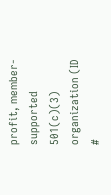profit, member-supported 501(c)(3) organization (ID #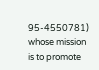95-4550781) whose mission is to promote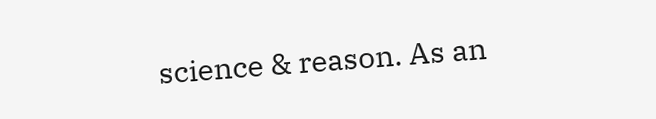science & reason. As an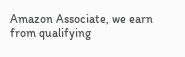Amazon Associate, we earn from qualifying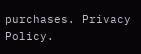purchases. Privacy Policy.